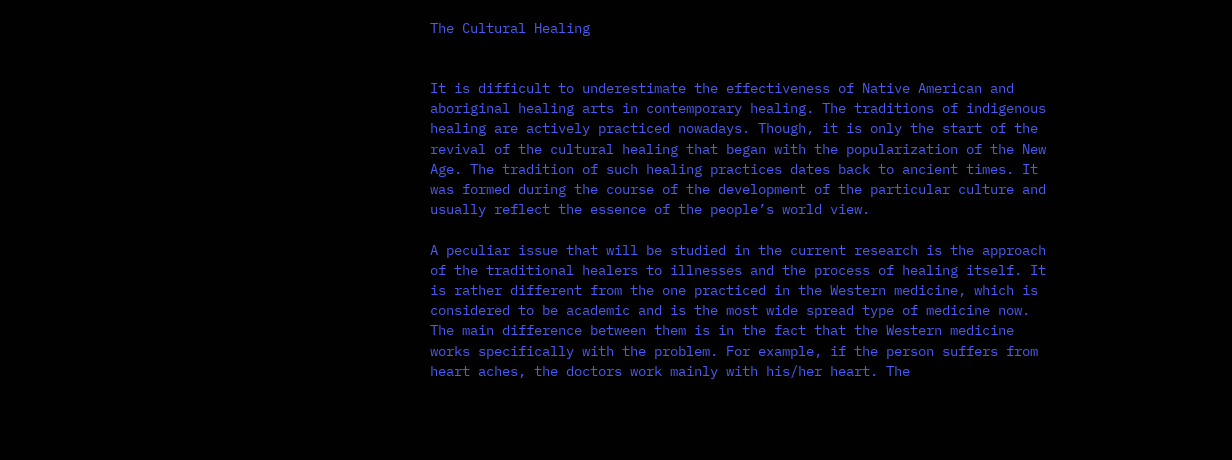The Cultural Healing


It is difficult to underestimate the effectiveness of Native American and aboriginal healing arts in contemporary healing. The traditions of indigenous healing are actively practiced nowadays. Though, it is only the start of the revival of the cultural healing that began with the popularization of the New Age. The tradition of such healing practices dates back to ancient times. It was formed during the course of the development of the particular culture and usually reflect the essence of the people’s world view.

A peculiar issue that will be studied in the current research is the approach of the traditional healers to illnesses and the process of healing itself. It is rather different from the one practiced in the Western medicine, which is considered to be academic and is the most wide spread type of medicine now. The main difference between them is in the fact that the Western medicine works specifically with the problem. For example, if the person suffers from heart aches, the doctors work mainly with his/her heart. The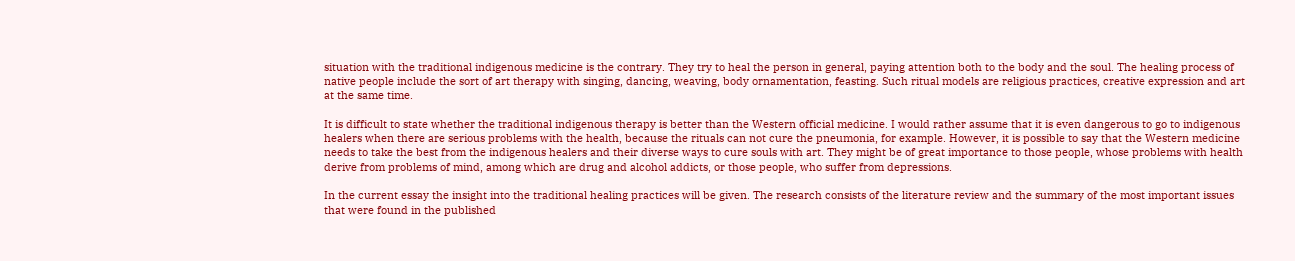situation with the traditional indigenous medicine is the contrary. They try to heal the person in general, paying attention both to the body and the soul. The healing process of native people include the sort of art therapy with singing, dancing, weaving, body ornamentation, feasting. Such ritual models are religious practices, creative expression and art at the same time.

It is difficult to state whether the traditional indigenous therapy is better than the Western official medicine. I would rather assume that it is even dangerous to go to indigenous healers when there are serious problems with the health, because the rituals can not cure the pneumonia, for example. However, it is possible to say that the Western medicine needs to take the best from the indigenous healers and their diverse ways to cure souls with art. They might be of great importance to those people, whose problems with health derive from problems of mind, among which are drug and alcohol addicts, or those people, who suffer from depressions.

In the current essay the insight into the traditional healing practices will be given. The research consists of the literature review and the summary of the most important issues that were found in the published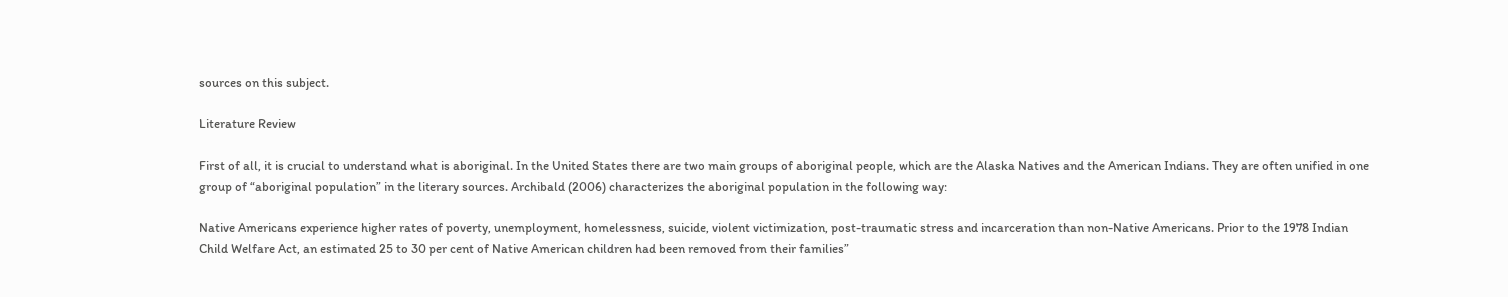sources on this subject.

Literature Review

First of all, it is crucial to understand what is aboriginal. In the United States there are two main groups of aboriginal people, which are the Alaska Natives and the American Indians. They are often unified in one group of “aboriginal population” in the literary sources. Archibald (2006) characterizes the aboriginal population in the following way:

Native Americans experience higher rates of poverty, unemployment, homelessness, suicide, violent victimization, post-traumatic stress and incarceration than non-Native Americans. Prior to the 1978 Indian Child Welfare Act, an estimated 25 to 30 per cent of Native American children had been removed from their families”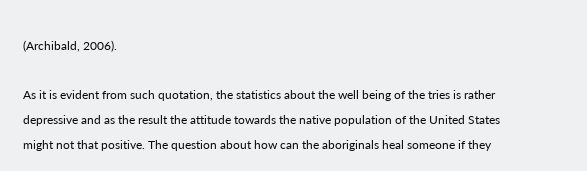(Archibald, 2006).

As it is evident from such quotation, the statistics about the well being of the tries is rather depressive and as the result the attitude towards the native population of the United States might not that positive. The question about how can the aboriginals heal someone if they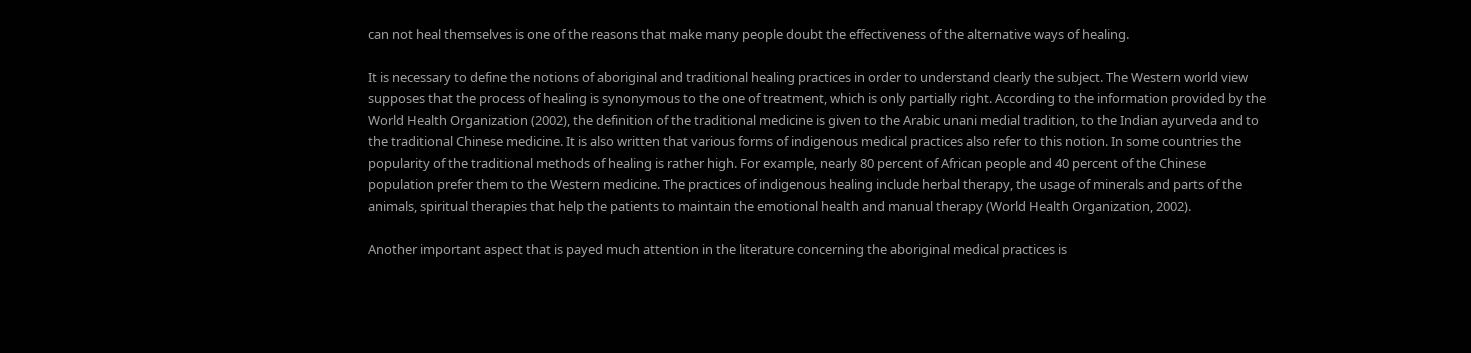can not heal themselves is one of the reasons that make many people doubt the effectiveness of the alternative ways of healing.

It is necessary to define the notions of aboriginal and traditional healing practices in order to understand clearly the subject. The Western world view supposes that the process of healing is synonymous to the one of treatment, which is only partially right. According to the information provided by the World Health Organization (2002), the definition of the traditional medicine is given to the Arabic unani medial tradition, to the Indian ayurveda and to the traditional Chinese medicine. It is also written that various forms of indigenous medical practices also refer to this notion. In some countries the popularity of the traditional methods of healing is rather high. For example, nearly 80 percent of African people and 40 percent of the Chinese population prefer them to the Western medicine. The practices of indigenous healing include herbal therapy, the usage of minerals and parts of the animals, spiritual therapies that help the patients to maintain the emotional health and manual therapy (World Health Organization, 2002).

Another important aspect that is payed much attention in the literature concerning the aboriginal medical practices is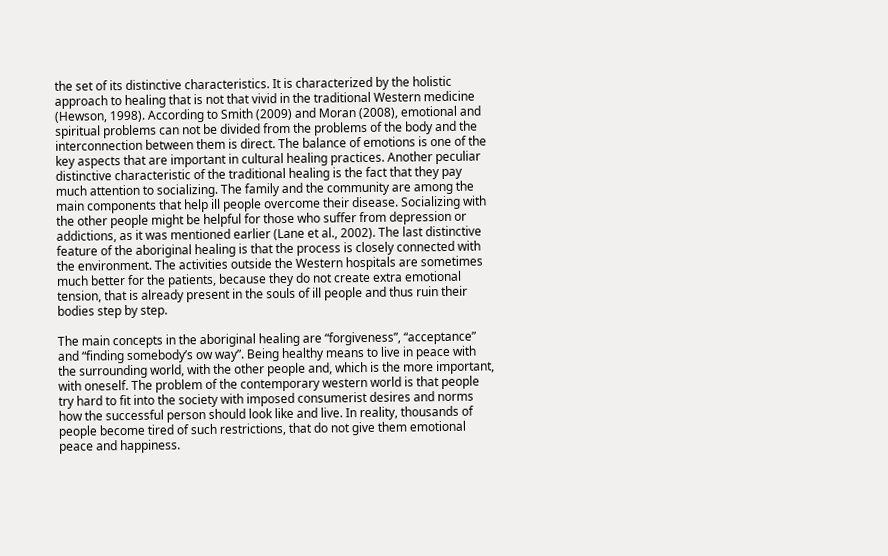the set of its distinctive characteristics. It is characterized by the holistic approach to healing that is not that vivid in the traditional Western medicine (Hewson, 1998). According to Smith (2009) and Moran (2008), emotional and spiritual problems can not be divided from the problems of the body and the interconnection between them is direct. The balance of emotions is one of the key aspects that are important in cultural healing practices. Another peculiar distinctive characteristic of the traditional healing is the fact that they pay much attention to socializing. The family and the community are among the main components that help ill people overcome their disease. Socializing with the other people might be helpful for those who suffer from depression or addictions, as it was mentioned earlier (Lane et al., 2002). The last distinctive feature of the aboriginal healing is that the process is closely connected with the environment. The activities outside the Western hospitals are sometimes much better for the patients, because they do not create extra emotional tension, that is already present in the souls of ill people and thus ruin their bodies step by step.

The main concepts in the aboriginal healing are “forgiveness”, “acceptance” and “finding somebody’s ow way”. Being healthy means to live in peace with the surrounding world, with the other people and, which is the more important, with oneself. The problem of the contemporary western world is that people try hard to fit into the society with imposed consumerist desires and norms how the successful person should look like and live. In reality, thousands of people become tired of such restrictions, that do not give them emotional peace and happiness.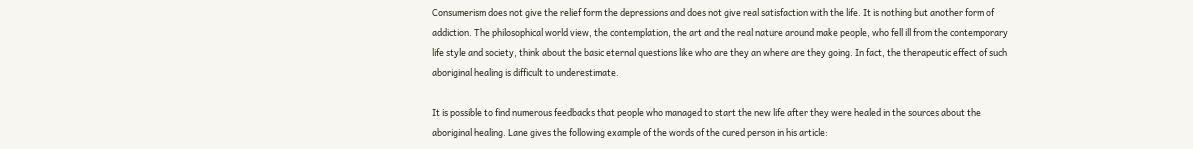Consumerism does not give the relief form the depressions and does not give real satisfaction with the life. It is nothing but another form of addiction. The philosophical world view, the contemplation, the art and the real nature around make people, who fell ill from the contemporary life style and society, think about the basic eternal questions like who are they an where are they going. In fact, the therapeutic effect of such aboriginal healing is difficult to underestimate.

It is possible to find numerous feedbacks that people who managed to start the new life after they were healed in the sources about the aboriginal healing. Lane gives the following example of the words of the cured person in his article: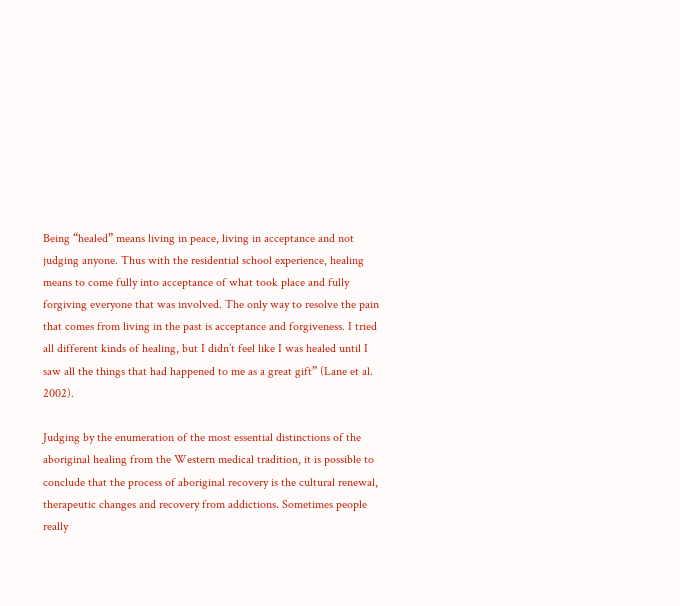Being “healed” means living in peace, living in acceptance and not judging anyone. Thus with the residential school experience, healing means to come fully into acceptance of what took place and fully forgiving everyone that was involved. The only way to resolve the pain that comes from living in the past is acceptance and forgiveness. I tried all different kinds of healing, but I didn’t feel like I was healed until I saw all the things that had happened to me as a great gift” (Lane et al. 2002).

Judging by the enumeration of the most essential distinctions of the aboriginal healing from the Western medical tradition, it is possible to conclude that the process of aboriginal recovery is the cultural renewal, therapeutic changes and recovery from addictions. Sometimes people really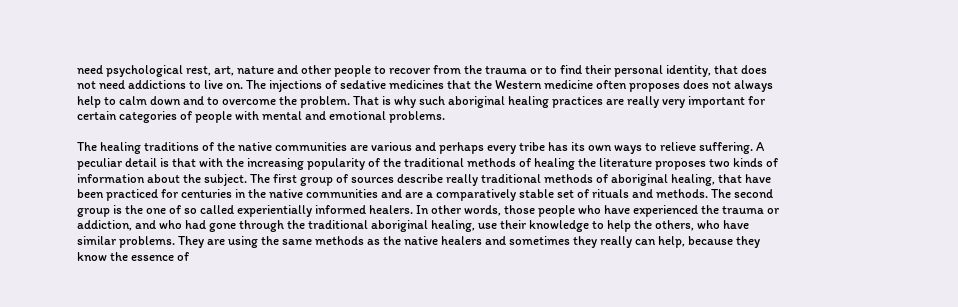need psychological rest, art, nature and other people to recover from the trauma or to find their personal identity, that does not need addictions to live on. The injections of sedative medicines that the Western medicine often proposes does not always help to calm down and to overcome the problem. That is why such aboriginal healing practices are really very important for certain categories of people with mental and emotional problems.

The healing traditions of the native communities are various and perhaps every tribe has its own ways to relieve suffering. A peculiar detail is that with the increasing popularity of the traditional methods of healing the literature proposes two kinds of information about the subject. The first group of sources describe really traditional methods of aboriginal healing, that have been practiced for centuries in the native communities and are a comparatively stable set of rituals and methods. The second group is the one of so called experientially informed healers. In other words, those people who have experienced the trauma or addiction, and who had gone through the traditional aboriginal healing, use their knowledge to help the others, who have similar problems. They are using the same methods as the native healers and sometimes they really can help, because they know the essence of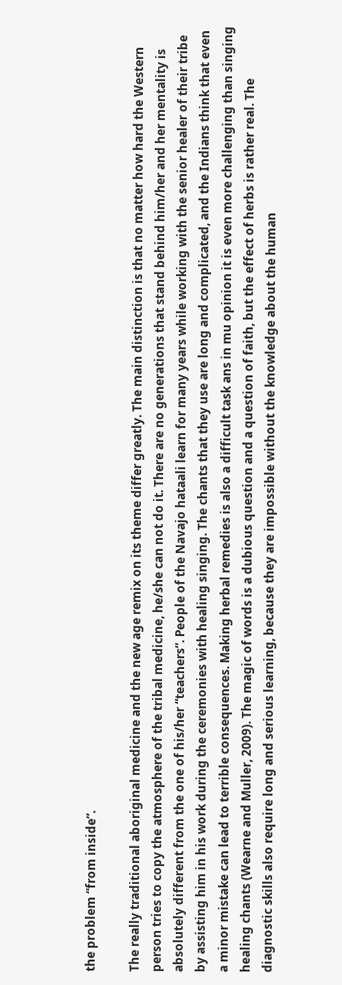the problem “from inside”.

The really traditional aboriginal medicine and the new age remix on its theme differ greatly. The main distinction is that no matter how hard the Western person tries to copy the atmosphere of the tribal medicine, he/she can not do it. There are no generations that stand behind him/her and her mentality is absolutely different from the one of his/her “teachers”. People of the Navajo hataali learn for many years while working with the senior healer of their tribe by assisting him in his work during the ceremonies with healing singing. The chants that they use are long and complicated, and the Indians think that even a minor mistake can lead to terrible consequences. Making herbal remedies is also a difficult task ans in mu opinion it is even more challenging than singing healing chants (Wearne and Muller, 2009). The magic of words is a dubious question and a question of faith, but the effect of herbs is rather real. The diagnostic skills also require long and serious learning, because they are impossible without the knowledge about the human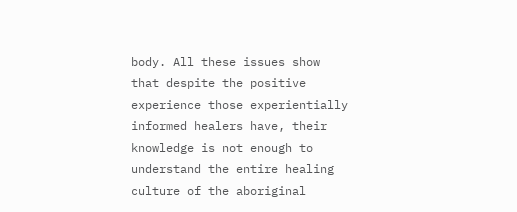body. All these issues show that despite the positive experience those experientially informed healers have, their knowledge is not enough to understand the entire healing culture of the aboriginal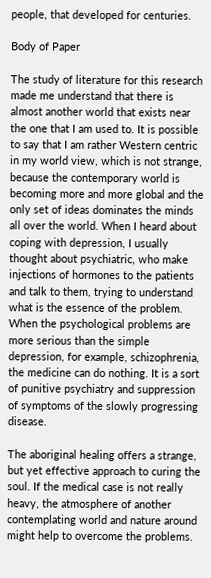people, that developed for centuries.

Body of Paper

The study of literature for this research made me understand that there is almost another world that exists near the one that I am used to. It is possible to say that I am rather Western centric in my world view, which is not strange, because the contemporary world is becoming more and more global and the only set of ideas dominates the minds all over the world. When I heard about coping with depression, I usually thought about psychiatric, who make injections of hormones to the patients and talk to them, trying to understand what is the essence of the problem. When the psychological problems are more serious than the simple depression, for example, schizophrenia, the medicine can do nothing. It is a sort of punitive psychiatry and suppression of symptoms of the slowly progressing disease.

The aboriginal healing offers a strange, but yet effective approach to curing the soul. If the medical case is not really heavy, the atmosphere of another contemplating world and nature around might help to overcome the problems.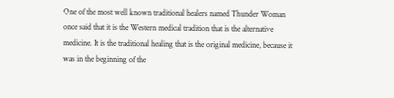One of the most well known traditional healers named Thunder Woman once said that it is the Western medical tradition that is the alternative medicine. It is the traditional healing that is the original medicine, because it was in the beginning of the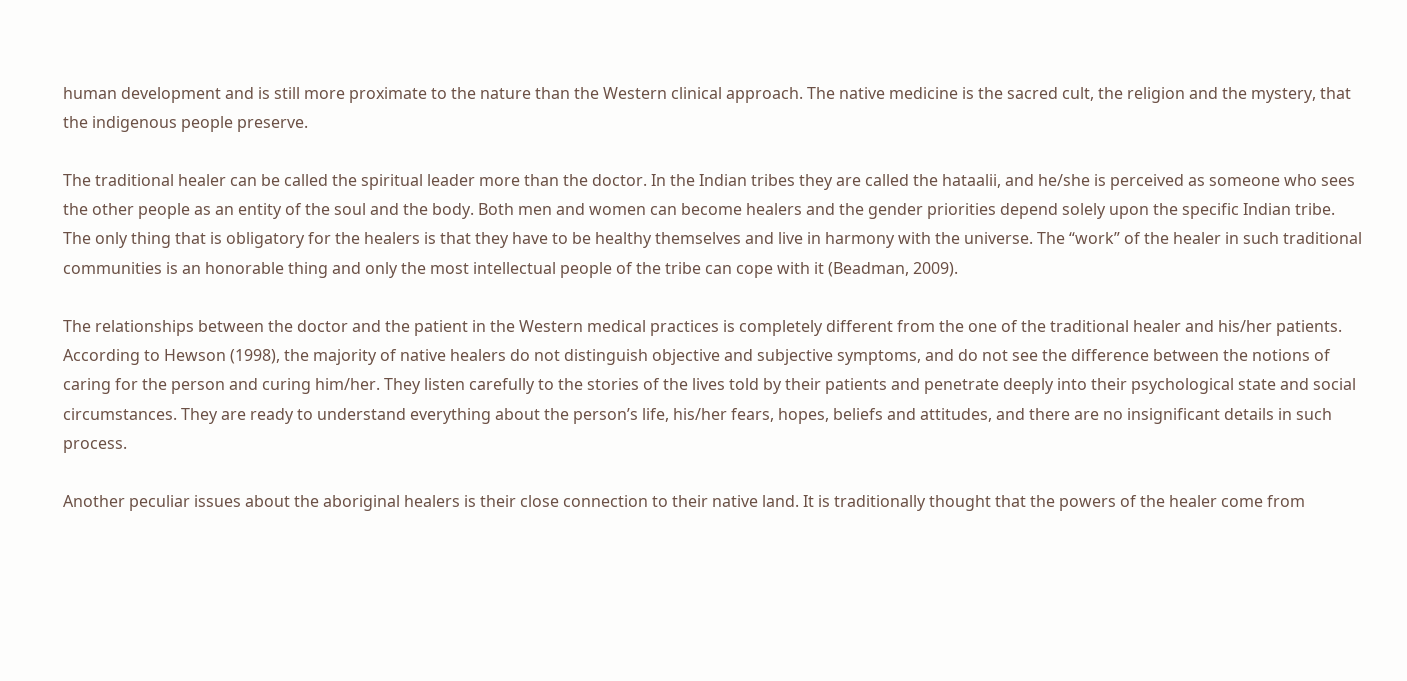human development and is still more proximate to the nature than the Western clinical approach. The native medicine is the sacred cult, the religion and the mystery, that the indigenous people preserve.

The traditional healer can be called the spiritual leader more than the doctor. In the Indian tribes they are called the hataalii, and he/she is perceived as someone who sees the other people as an entity of the soul and the body. Both men and women can become healers and the gender priorities depend solely upon the specific Indian tribe. The only thing that is obligatory for the healers is that they have to be healthy themselves and live in harmony with the universe. The “work” of the healer in such traditional communities is an honorable thing and only the most intellectual people of the tribe can cope with it (Beadman, 2009).

The relationships between the doctor and the patient in the Western medical practices is completely different from the one of the traditional healer and his/her patients. According to Hewson (1998), the majority of native healers do not distinguish objective and subjective symptoms, and do not see the difference between the notions of caring for the person and curing him/her. They listen carefully to the stories of the lives told by their patients and penetrate deeply into their psychological state and social circumstances. They are ready to understand everything about the person’s life, his/her fears, hopes, beliefs and attitudes, and there are no insignificant details in such process.

Another peculiar issues about the aboriginal healers is their close connection to their native land. It is traditionally thought that the powers of the healer come from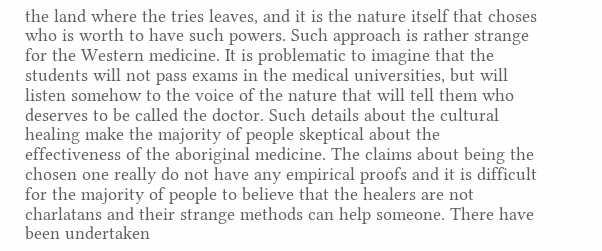the land where the tries leaves, and it is the nature itself that choses who is worth to have such powers. Such approach is rather strange for the Western medicine. It is problematic to imagine that the students will not pass exams in the medical universities, but will listen somehow to the voice of the nature that will tell them who deserves to be called the doctor. Such details about the cultural healing make the majority of people skeptical about the effectiveness of the aboriginal medicine. The claims about being the chosen one really do not have any empirical proofs and it is difficult for the majority of people to believe that the healers are not charlatans and their strange methods can help someone. There have been undertaken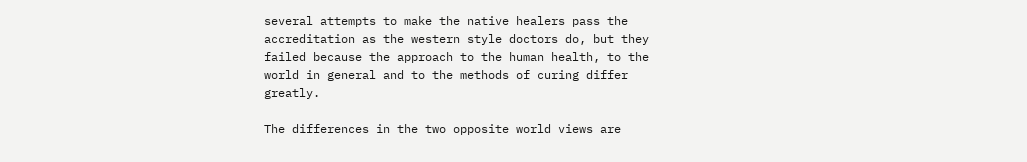several attempts to make the native healers pass the accreditation as the western style doctors do, but they failed because the approach to the human health, to the world in general and to the methods of curing differ greatly.

The differences in the two opposite world views are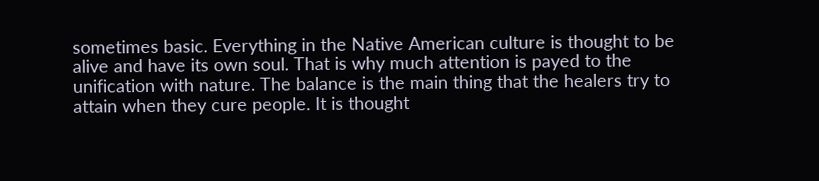sometimes basic. Everything in the Native American culture is thought to be alive and have its own soul. That is why much attention is payed to the unification with nature. The balance is the main thing that the healers try to attain when they cure people. It is thought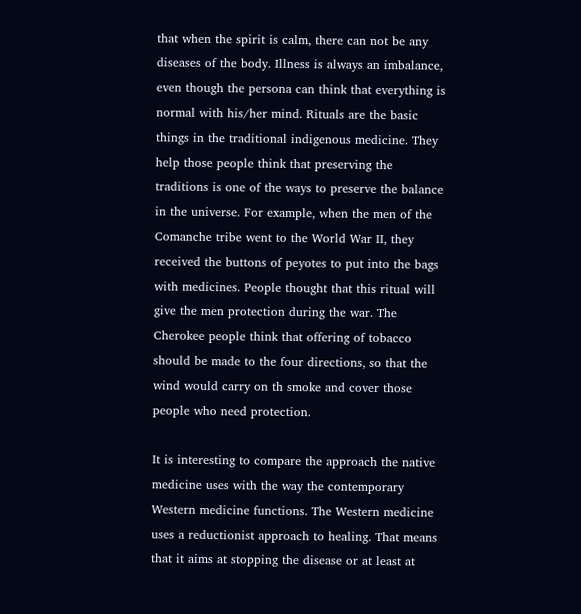that when the spirit is calm, there can not be any diseases of the body. Illness is always an imbalance, even though the persona can think that everything is normal with his/her mind. Rituals are the basic things in the traditional indigenous medicine. They help those people think that preserving the traditions is one of the ways to preserve the balance in the universe. For example, when the men of the Comanche tribe went to the World War II, they received the buttons of peyotes to put into the bags with medicines. People thought that this ritual will give the men protection during the war. The Cherokee people think that offering of tobacco should be made to the four directions, so that the wind would carry on th smoke and cover those people who need protection.

It is interesting to compare the approach the native medicine uses with the way the contemporary Western medicine functions. The Western medicine uses a reductionist approach to healing. That means that it aims at stopping the disease or at least at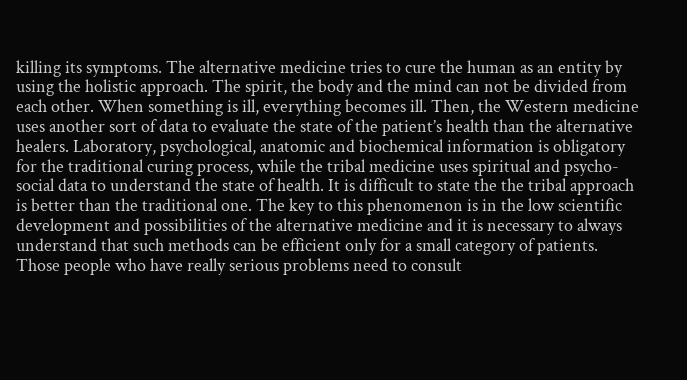killing its symptoms. The alternative medicine tries to cure the human as an entity by using the holistic approach. The spirit, the body and the mind can not be divided from each other. When something is ill, everything becomes ill. Then, the Western medicine uses another sort of data to evaluate the state of the patient’s health than the alternative healers. Laboratory, psychological, anatomic and biochemical information is obligatory for the traditional curing process, while the tribal medicine uses spiritual and psycho-social data to understand the state of health. It is difficult to state the the tribal approach is better than the traditional one. The key to this phenomenon is in the low scientific development and possibilities of the alternative medicine and it is necessary to always understand that such methods can be efficient only for a small category of patients. Those people who have really serious problems need to consult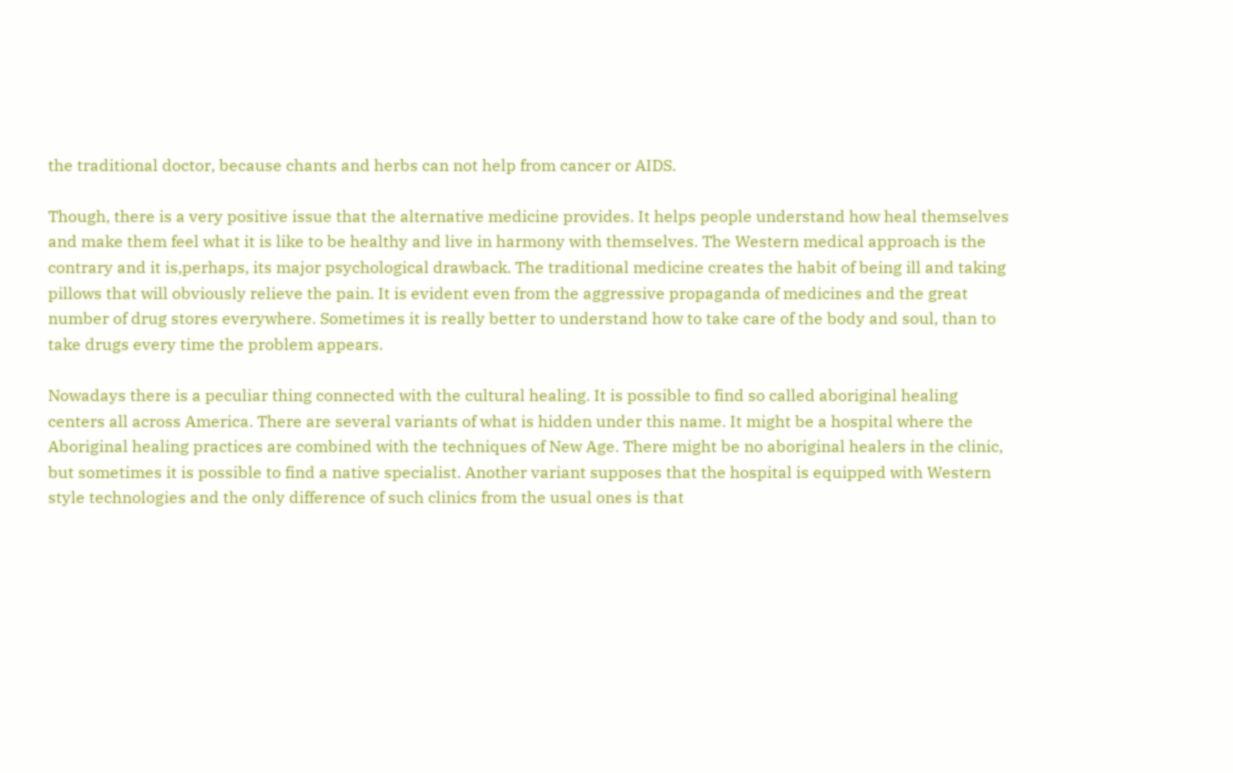the traditional doctor, because chants and herbs can not help from cancer or AIDS.

Though, there is a very positive issue that the alternative medicine provides. It helps people understand how heal themselves and make them feel what it is like to be healthy and live in harmony with themselves. The Western medical approach is the contrary and it is,perhaps, its major psychological drawback. The traditional medicine creates the habit of being ill and taking pillows that will obviously relieve the pain. It is evident even from the aggressive propaganda of medicines and the great number of drug stores everywhere. Sometimes it is really better to understand how to take care of the body and soul, than to take drugs every time the problem appears.

Nowadays there is a peculiar thing connected with the cultural healing. It is possible to find so called aboriginal healing centers all across America. There are several variants of what is hidden under this name. It might be a hospital where the Aboriginal healing practices are combined with the techniques of New Age. There might be no aboriginal healers in the clinic, but sometimes it is possible to find a native specialist. Another variant supposes that the hospital is equipped with Western style technologies and the only difference of such clinics from the usual ones is that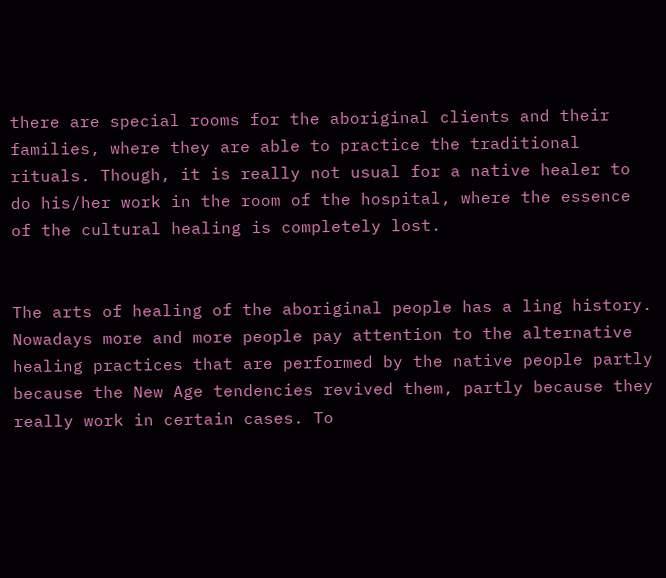there are special rooms for the aboriginal clients and their families, where they are able to practice the traditional rituals. Though, it is really not usual for a native healer to do his/her work in the room of the hospital, where the essence of the cultural healing is completely lost.


The arts of healing of the aboriginal people has a ling history. Nowadays more and more people pay attention to the alternative healing practices that are performed by the native people partly because the New Age tendencies revived them, partly because they really work in certain cases. To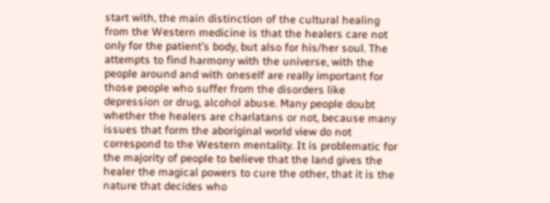start with, the main distinction of the cultural healing from the Western medicine is that the healers care not only for the patient’s body, but also for his/her soul. The attempts to find harmony with the universe, with the people around and with oneself are really important for those people who suffer from the disorders like depression or drug, alcohol abuse. Many people doubt whether the healers are charlatans or not, because many issues that form the aboriginal world view do not correspond to the Western mentality. It is problematic for the majority of people to believe that the land gives the healer the magical powers to cure the other, that it is the nature that decides who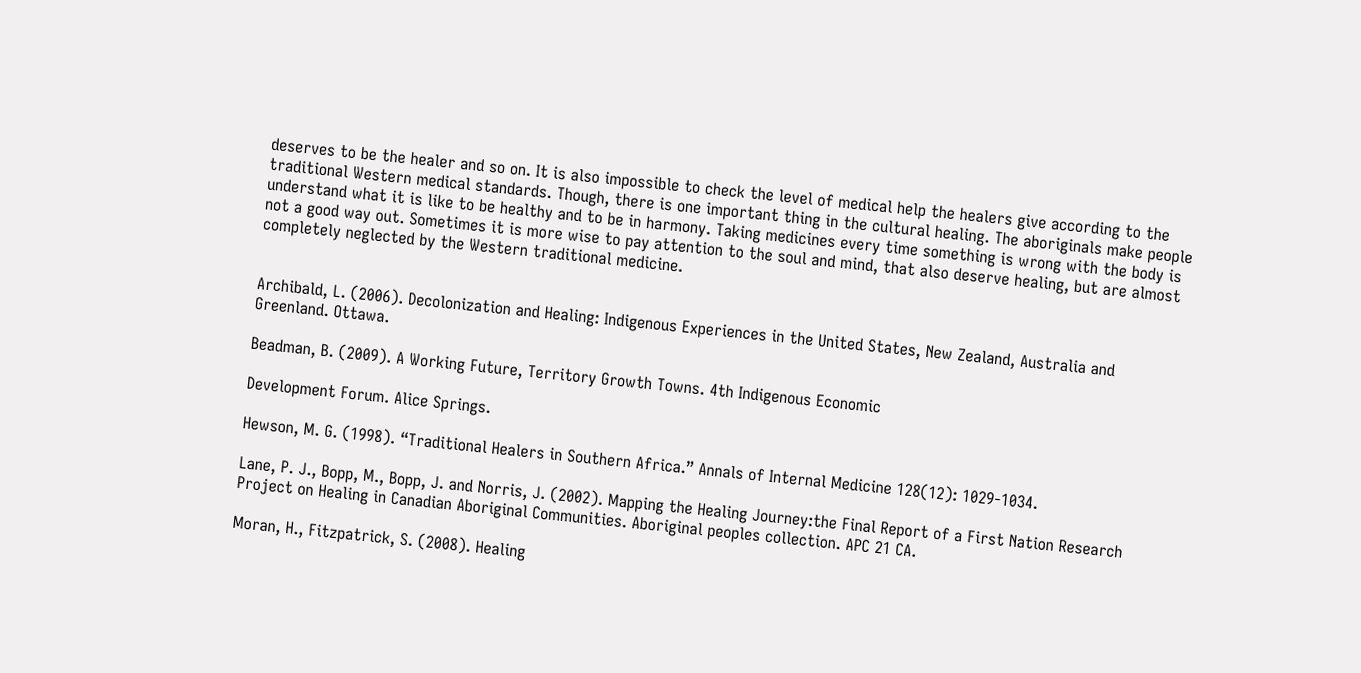deserves to be the healer and so on. It is also impossible to check the level of medical help the healers give according to the traditional Western medical standards. Though, there is one important thing in the cultural healing. The aboriginals make people understand what it is like to be healthy and to be in harmony. Taking medicines every time something is wrong with the body is not a good way out. Sometimes it is more wise to pay attention to the soul and mind, that also deserve healing, but are almost completely neglected by the Western traditional medicine.


Archibald, L. (2006). Decolonization and Healing: Indigenous Experiences in the United States, New Zealand, Australia and Greenland. Ottawa.

Beadman, B. (2009). A Working Future, Territory Growth Towns. 4th Indigenous Economic

Development Forum. Alice Springs.

Hewson, M. G. (1998). “Traditional Healers in Southern Africa.” Annals of Internal Medicine 128(12): 1029-1034.

Lane, P. J., Bopp, M., Bopp, J. and Norris, J. (2002). Mapping the Healing Journey:the Final Report of a First Nation Research Project on Healing in Canadian Aboriginal Communities. Aboriginal peoples collection. APC 21 CA.

Moran, H., Fitzpatrick, S. (2008). Healing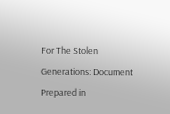For The Stolen Generations: Document Prepared in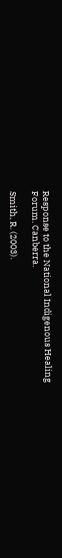Response to the National Indigenous Healing Forum. Canberra.

Smith, R. (2003).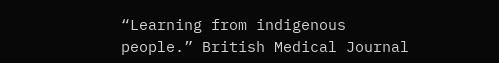“Learning from indigenous people.” British Medical Journal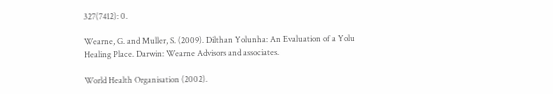327(7412): 0.

Wearne, G. and Muller, S. (2009). Dilthan Yolunha: An Evaluation of a Yolu Healing Place. Darwin: Wearne Advisors and associates.

World Health Organisation (2002).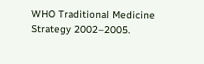WHO Traditional Medicine Strategy 2002–2005.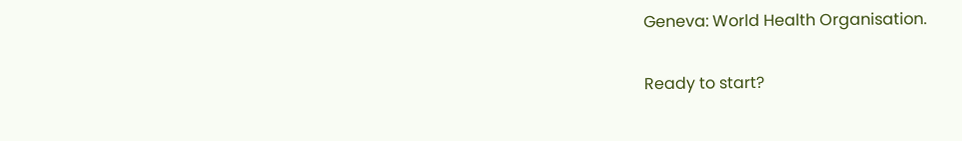Geneva: World Health Organisation.

Ready to start?